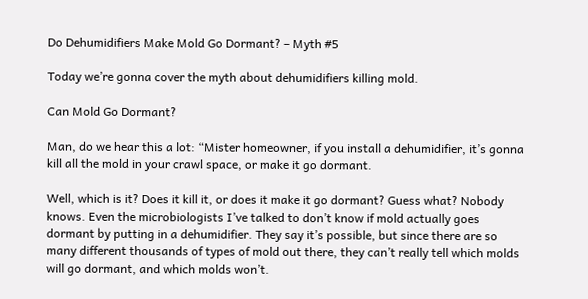Do Dehumidifiers Make Mold Go Dormant? – Myth #5

Today we’re gonna cover the myth about dehumidifiers killing mold.

Can Mold Go Dormant?

Man, do we hear this a lot: “Mister homeowner, if you install a dehumidifier, it’s gonna kill all the mold in your crawl space, or make it go dormant.

Well, which is it? Does it kill it, or does it make it go dormant? Guess what? Nobody knows. Even the microbiologists I’ve talked to don’t know if mold actually goes dormant by putting in a dehumidifier. They say it’s possible, but since there are so many different thousands of types of mold out there, they can’t really tell which molds will go dormant, and which molds won’t.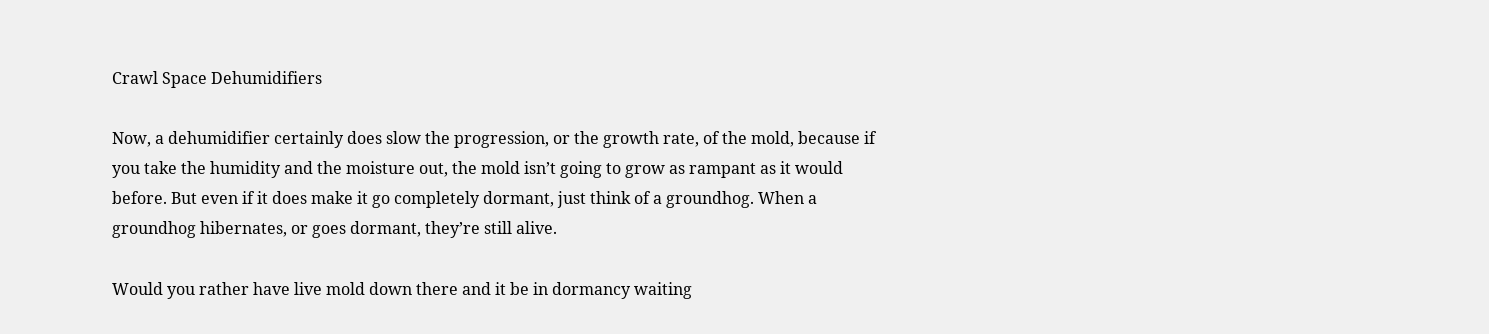Crawl Space Dehumidifiers

Now, a dehumidifier certainly does slow the progression, or the growth rate, of the mold, because if you take the humidity and the moisture out, the mold isn’t going to grow as rampant as it would before. But even if it does make it go completely dormant, just think of a groundhog. When a groundhog hibernates, or goes dormant, they’re still alive.

Would you rather have live mold down there and it be in dormancy waiting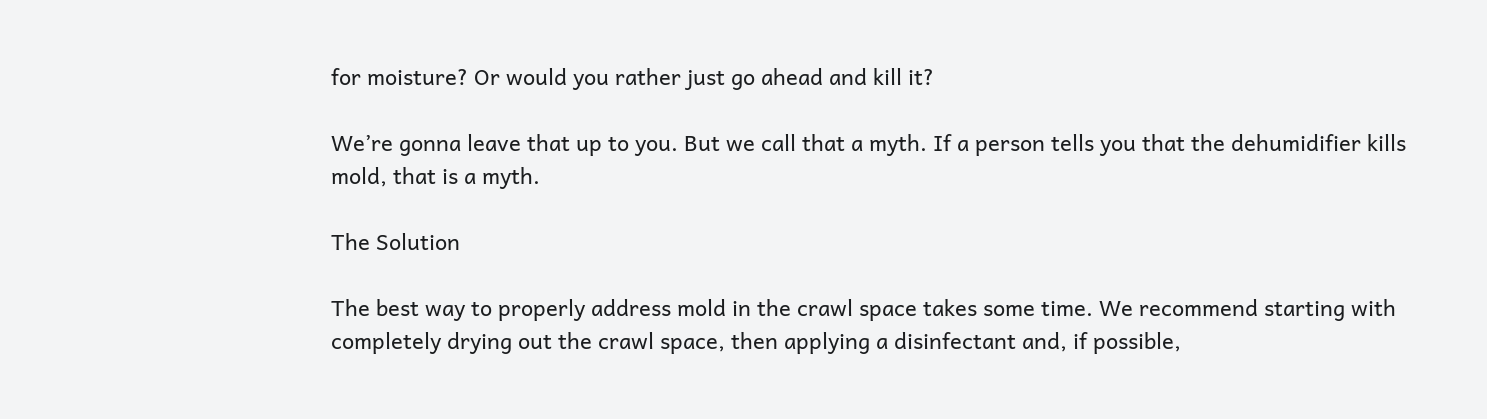for moisture? Or would you rather just go ahead and kill it?

We’re gonna leave that up to you. But we call that a myth. If a person tells you that the dehumidifier kills mold, that is a myth.

The Solution

The best way to properly address mold in the crawl space takes some time. We recommend starting with completely drying out the crawl space, then applying a disinfectant and, if possible,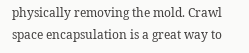physically removing the mold. Crawl space encapsulation is a great way to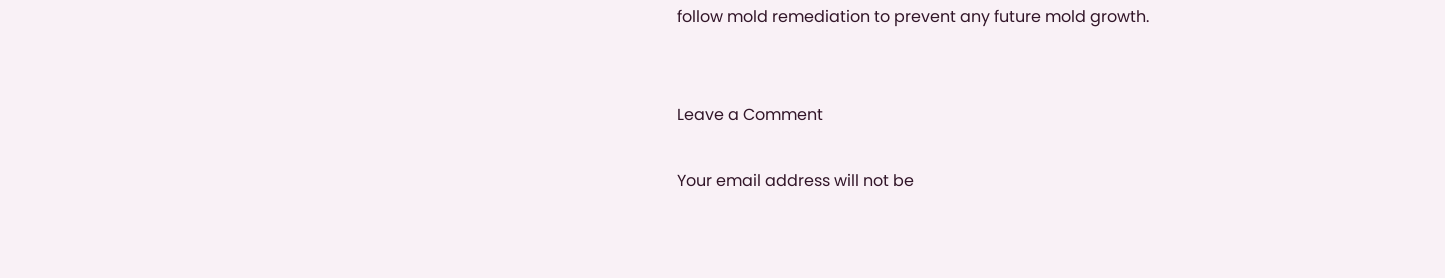follow mold remediation to prevent any future mold growth.


Leave a Comment

Your email address will not be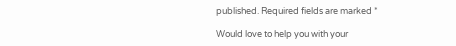published. Required fields are marked *

Would love to help you with your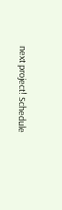next project! Schedule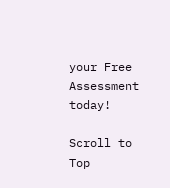your Free Assessment today!

Scroll to Top